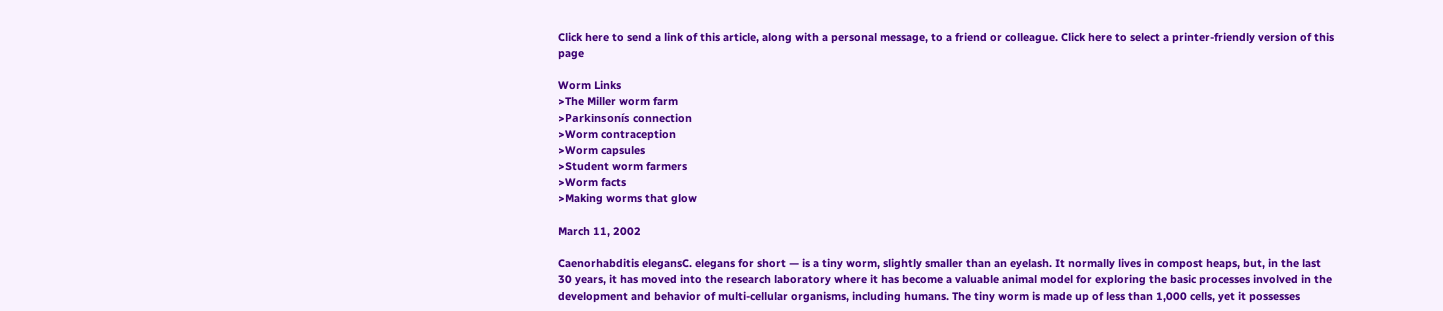Click here to send a link of this article, along with a personal message, to a friend or colleague. Click here to select a printer-friendly version of this page

Worm Links
>The Miller worm farm
>Parkinsonís connection
>Worm contraception
>Worm capsules
>Student worm farmers
>Worm facts
>Making worms that glow

March 11, 2002

Caenorhabditis elegansC. elegans for short — is a tiny worm, slightly smaller than an eyelash. It normally lives in compost heaps, but, in the last 30 years, it has moved into the research laboratory where it has become a valuable animal model for exploring the basic processes involved in the development and behavior of multi-cellular organisms, including humans. The tiny worm is made up of less than 1,000 cells, yet it possesses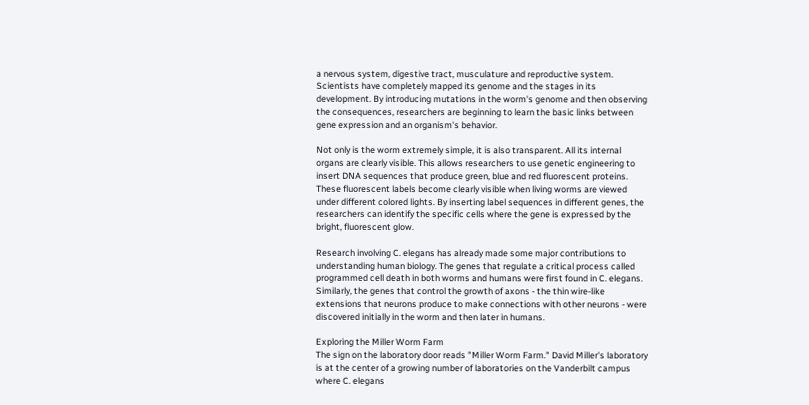a nervous system, digestive tract, musculature and reproductive system. Scientists have completely mapped its genome and the stages in its development. By introducing mutations in the worm's genome and then observing the consequences, researchers are beginning to learn the basic links between gene expression and an organism's behavior.

Not only is the worm extremely simple, it is also transparent. All its internal organs are clearly visible. This allows researchers to use genetic engineering to insert DNA sequences that produce green, blue and red fluorescent proteins. These fluorescent labels become clearly visible when living worms are viewed under different colored lights. By inserting label sequences in different genes, the researchers can identify the specific cells where the gene is expressed by the bright, fluorescent glow.

Research involving C. elegans has already made some major contributions to understanding human biology. The genes that regulate a critical process called programmed cell death in both worms and humans were first found in C. elegans. Similarly, the genes that control the growth of axons - the thin wire-like extensions that neurons produce to make connections with other neurons - were discovered initially in the worm and then later in humans.

Exploring the Miller Worm Farm
The sign on the laboratory door reads "Miller Worm Farm." David Miller's laboratory is at the center of a growing number of laboratories on the Vanderbilt campus where C. elegans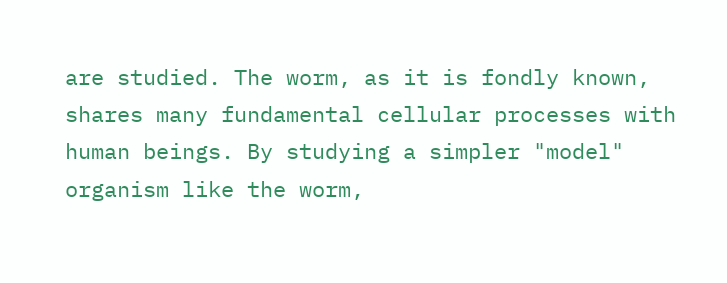are studied. The worm, as it is fondly known, shares many fundamental cellular processes with human beings. By studying a simpler "model" organism like the worm,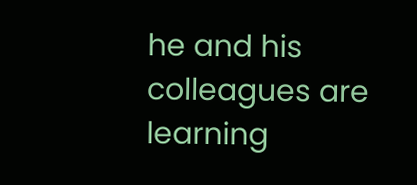he and his colleagues are learning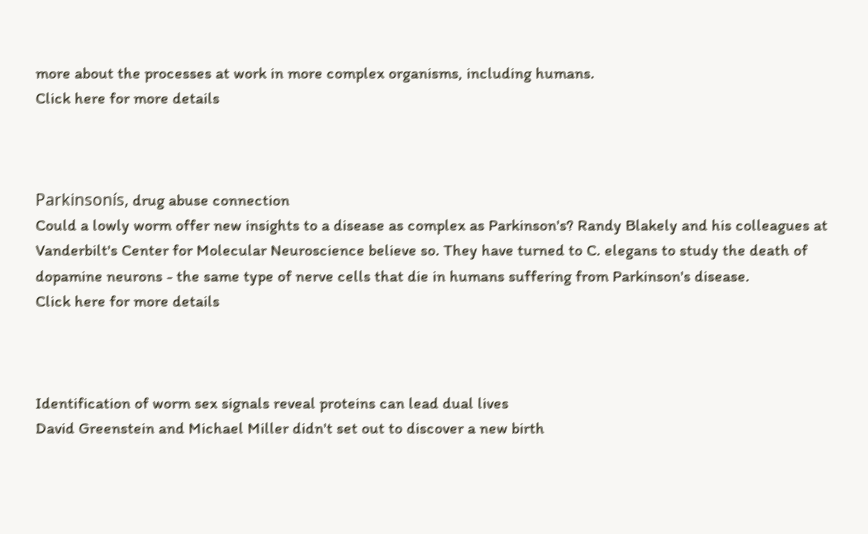more about the processes at work in more complex organisms, including humans.
Click here for more details



Parkinsonís, drug abuse connection
Could a lowly worm offer new insights to a disease as complex as Parkinson's? Randy Blakely and his colleagues at Vanderbilt's Center for Molecular Neuroscience believe so. They have turned to C. elegans to study the death of dopamine neurons - the same type of nerve cells that die in humans suffering from Parkinson's disease.
Click here for more details



Identification of worm sex signals reveal proteins can lead dual lives
David Greenstein and Michael Miller didn't set out to discover a new birth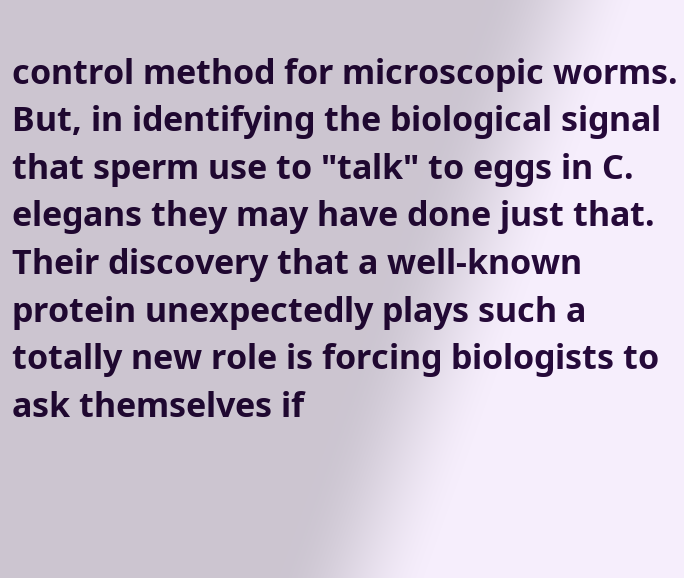control method for microscopic worms. But, in identifying the biological signal that sperm use to "talk" to eggs in C. elegans they may have done just that. Their discovery that a well-known protein unexpectedly plays such a totally new role is forcing biologists to ask themselves if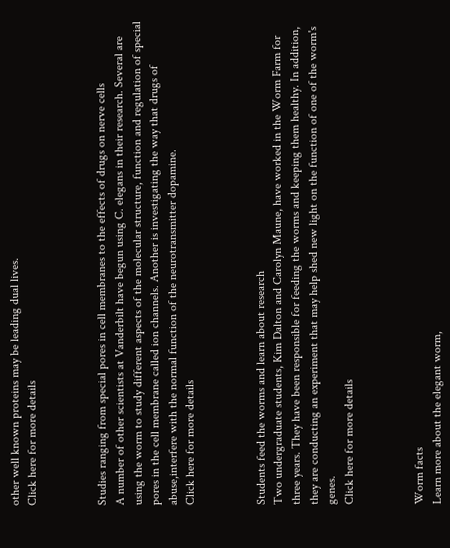other well known proteins may be leading dual lives.
Click here for more details



Studies ranging from special pores in cell membranes to the effects of drugs on nerve cells
A number of other scientists at Vanderbilt have begun using C. elegans in their research. Several are using the worm to study different aspects of the molecular structure, function and regulation of special pores in the cell membrane called ion channels. Another is investigating the way that drugs of abuse,interfere with the normal function of the neurotransmitter dopamine.
Click here for more details



Students feed the worms and learn about research
Two undergraduate students, Kim Dalton and Carolyn Maune, have worked in the Worm Farm for three years. They have been responsible for feeding the worms and keeping them healthy. In addition, they are conducting an experiment that may help shed new light on the function of one of the worm's genes.
Click here for more details



Worm facts
Learn more about the elegant worm,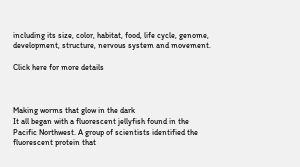including its size, color, habitat, food, life cycle, genome, development, structure, nervous system and movement.

Click here for more details



Making worms that glow in the dark
It all began with a fluorescent jellyfish found in the Pacific Northwest. A group of scientists identified the fluorescent protein that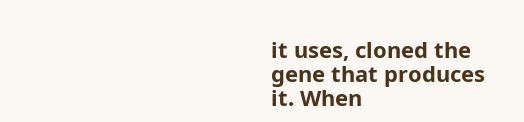it uses, cloned the gene that produces it. When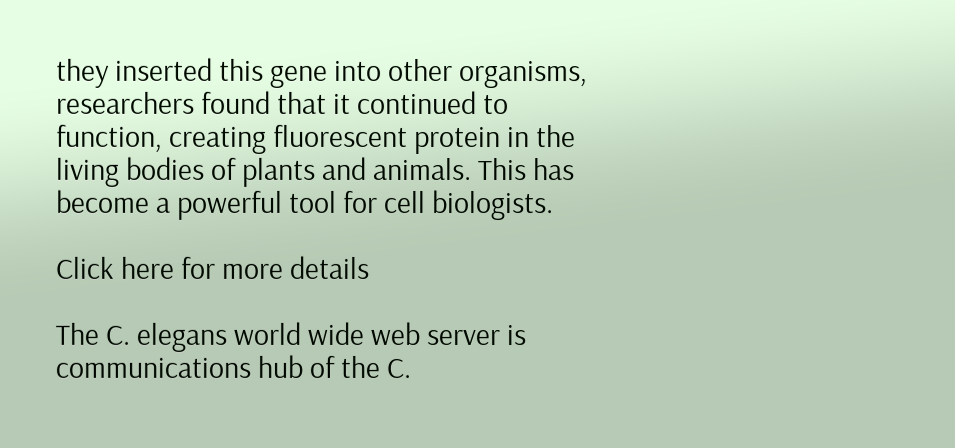they inserted this gene into other organisms, researchers found that it continued to function, creating fluorescent protein in the living bodies of plants and animals. This has become a powerful tool for cell biologists.

Click here for more details

The C. elegans world wide web server is communications hub of the C.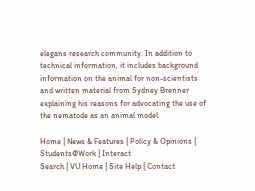elegans research community. In addition to technical information, it includes background information on the animal for non-scientists and written material from Sydney Brenner explaining his reasons for advocating the use of the nematode as an animal model.

Home | News & Features | Policy & Opinions | Students@Work | Interact
Search | VU Home | Site Help | Contact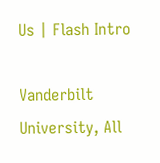Us | Flash Intro

Vanderbilt University, All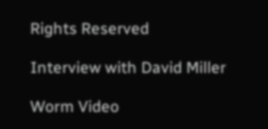Rights Reserved

Interview with David Miller

Worm Video